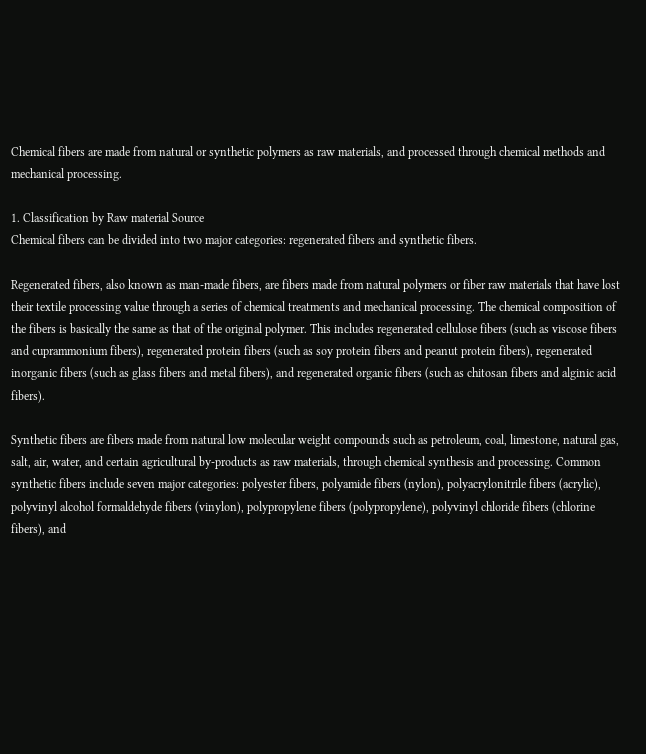Chemical fibers are made from natural or synthetic polymers as raw materials, and processed through chemical methods and mechanical processing.

1. Classification by Raw material Source
Chemical fibers can be divided into two major categories: regenerated fibers and synthetic fibers.

Regenerated fibers, also known as man-made fibers, are fibers made from natural polymers or fiber raw materials that have lost their textile processing value through a series of chemical treatments and mechanical processing. The chemical composition of the fibers is basically the same as that of the original polymer. This includes regenerated cellulose fibers (such as viscose fibers and cuprammonium fibers), regenerated protein fibers (such as soy protein fibers and peanut protein fibers), regenerated inorganic fibers (such as glass fibers and metal fibers), and regenerated organic fibers (such as chitosan fibers and alginic acid fibers).

Synthetic fibers are fibers made from natural low molecular weight compounds such as petroleum, coal, limestone, natural gas, salt, air, water, and certain agricultural by-products as raw materials, through chemical synthesis and processing. Common synthetic fibers include seven major categories: polyester fibers, polyamide fibers (nylon), polyacrylonitrile fibers (acrylic), polyvinyl alcohol formaldehyde fibers (vinylon), polypropylene fibers (polypropylene), polyvinyl chloride fibers (chlorine fibers), and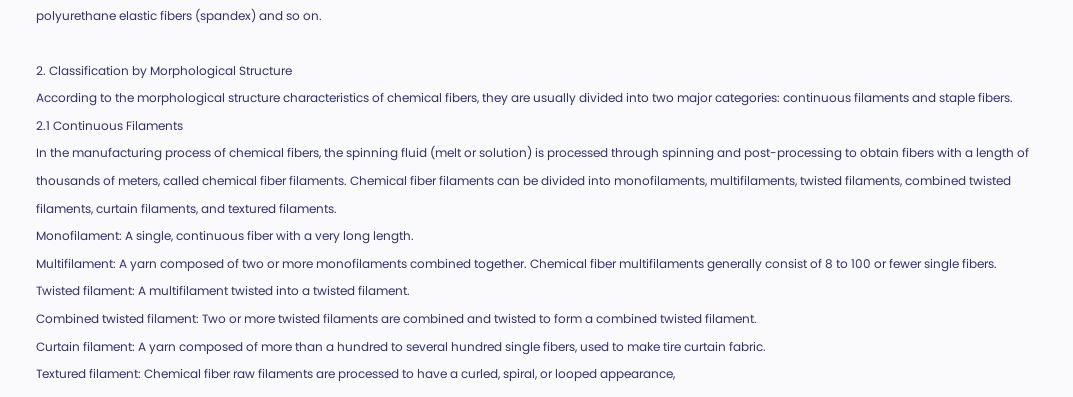polyurethane elastic fibers (spandex) and so on.

2. Classification by Morphological Structure
According to the morphological structure characteristics of chemical fibers, they are usually divided into two major categories: continuous filaments and staple fibers.
2.1 Continuous Filaments
In the manufacturing process of chemical fibers, the spinning fluid (melt or solution) is processed through spinning and post-processing to obtain fibers with a length of thousands of meters, called chemical fiber filaments. Chemical fiber filaments can be divided into monofilaments, multifilaments, twisted filaments, combined twisted filaments, curtain filaments, and textured filaments.
Monofilament: A single, continuous fiber with a very long length.
Multifilament: A yarn composed of two or more monofilaments combined together. Chemical fiber multifilaments generally consist of 8 to 100 or fewer single fibers.
Twisted filament: A multifilament twisted into a twisted filament.
Combined twisted filament: Two or more twisted filaments are combined and twisted to form a combined twisted filament.
Curtain filament: A yarn composed of more than a hundred to several hundred single fibers, used to make tire curtain fabric.
Textured filament: Chemical fiber raw filaments are processed to have a curled, spiral, or looped appearance,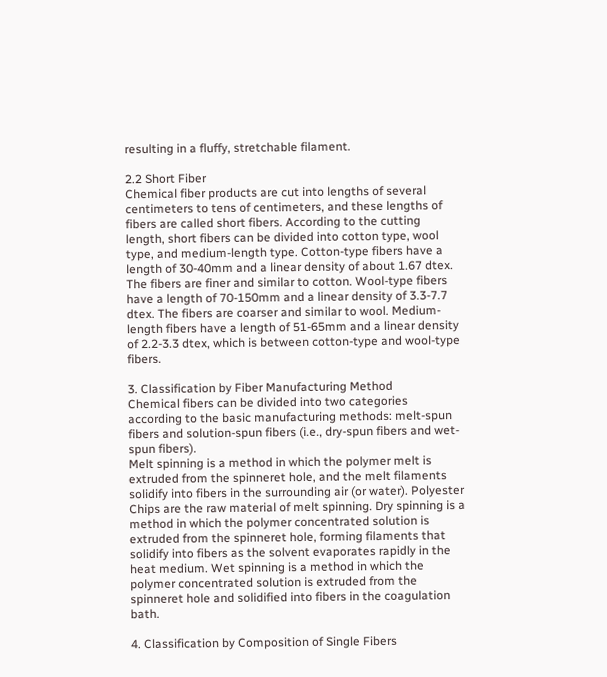resulting in a fluffy, stretchable filament.

2.2 Short Fiber
Chemical fiber products are cut into lengths of several centimeters to tens of centimeters, and these lengths of fibers are called short fibers. According to the cutting length, short fibers can be divided into cotton type, wool type, and medium-length type. Cotton-type fibers have a length of 30-40mm and a linear density of about 1.67 dtex. The fibers are finer and similar to cotton. Wool-type fibers have a length of 70-150mm and a linear density of 3.3-7.7 dtex. The fibers are coarser and similar to wool. Medium-length fibers have a length of 51-65mm and a linear density of 2.2-3.3 dtex, which is between cotton-type and wool-type fibers.

3. Classification by Fiber Manufacturing Method
Chemical fibers can be divided into two categories according to the basic manufacturing methods: melt-spun fibers and solution-spun fibers (i.e., dry-spun fibers and wet-spun fibers).
Melt spinning is a method in which the polymer melt is extruded from the spinneret hole, and the melt filaments solidify into fibers in the surrounding air (or water). Polyester Chips are the raw material of melt spinning. Dry spinning is a method in which the polymer concentrated solution is extruded from the spinneret hole, forming filaments that solidify into fibers as the solvent evaporates rapidly in the heat medium. Wet spinning is a method in which the polymer concentrated solution is extruded from the spinneret hole and solidified into fibers in the coagulation bath.

4. Classification by Composition of Single Fibers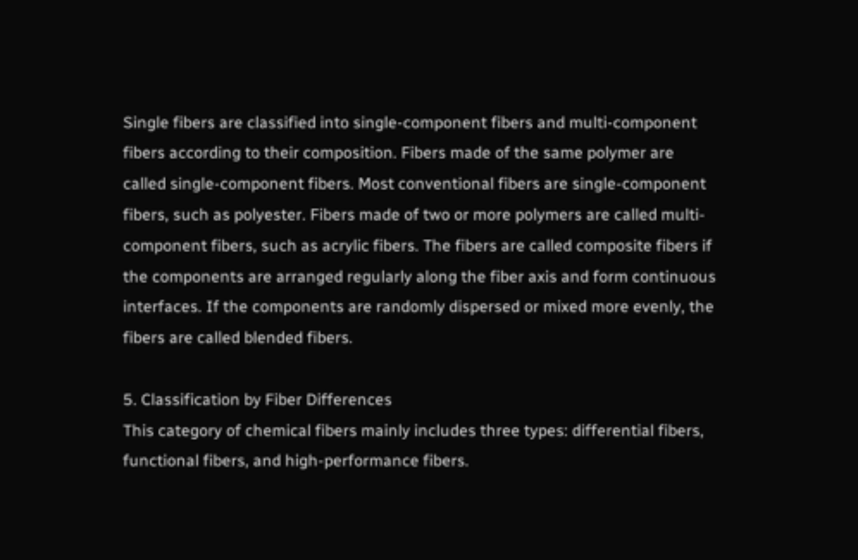Single fibers are classified into single-component fibers and multi-component fibers according to their composition. Fibers made of the same polymer are called single-component fibers. Most conventional fibers are single-component fibers, such as polyester. Fibers made of two or more polymers are called multi-component fibers, such as acrylic fibers. The fibers are called composite fibers if the components are arranged regularly along the fiber axis and form continuous interfaces. If the components are randomly dispersed or mixed more evenly, the fibers are called blended fibers.

5. Classification by Fiber Differences
This category of chemical fibers mainly includes three types: differential fibers, functional fibers, and high-performance fibers.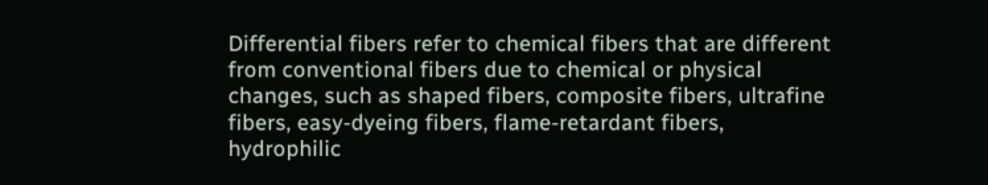Differential fibers refer to chemical fibers that are different from conventional fibers due to chemical or physical changes, such as shaped fibers, composite fibers, ultrafine fibers, easy-dyeing fibers, flame-retardant fibers, hydrophilic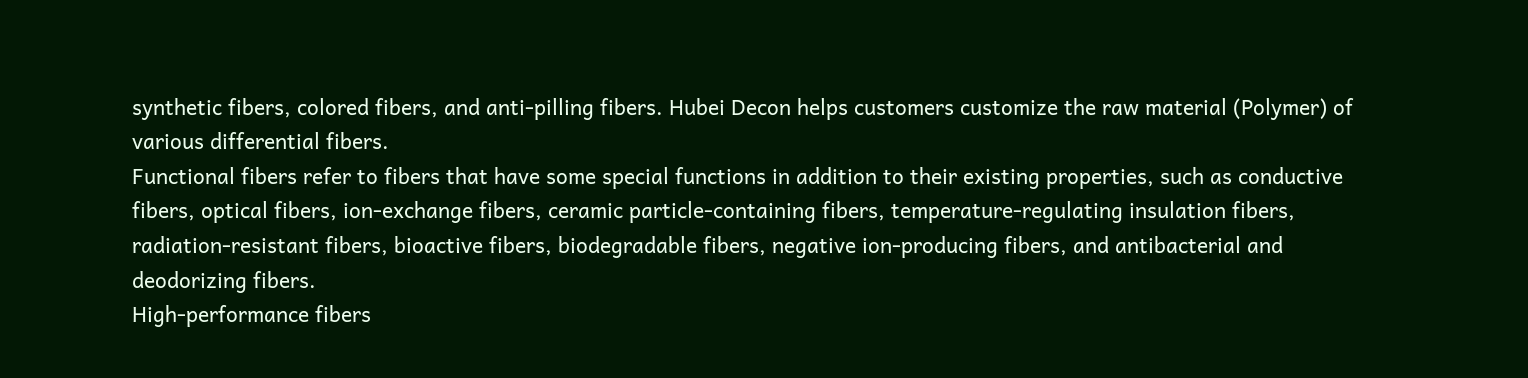synthetic fibers, colored fibers, and anti-pilling fibers. Hubei Decon helps customers customize the raw material (Polymer) of various differential fibers.
Functional fibers refer to fibers that have some special functions in addition to their existing properties, such as conductive fibers, optical fibers, ion-exchange fibers, ceramic particle-containing fibers, temperature-regulating insulation fibers, radiation-resistant fibers, bioactive fibers, biodegradable fibers, negative ion-producing fibers, and antibacterial and deodorizing fibers.
High-performance fibers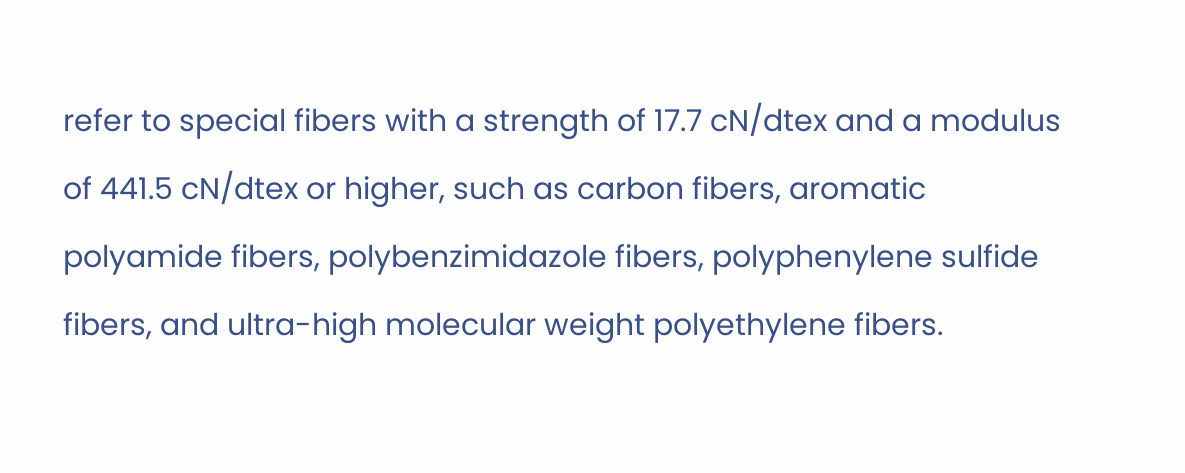refer to special fibers with a strength of 17.7 cN/dtex and a modulus of 441.5 cN/dtex or higher, such as carbon fibers, aromatic polyamide fibers, polybenzimidazole fibers, polyphenylene sulfide fibers, and ultra-high molecular weight polyethylene fibers.